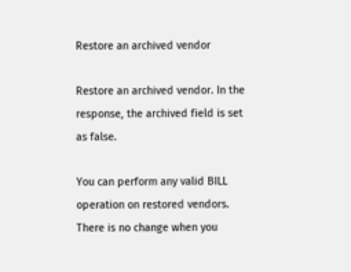Restore an archived vendor

Restore an archived vendor. In the response, the archived field is set as false.

You can perform any valid BILL operation on restored vendors. There is no change when you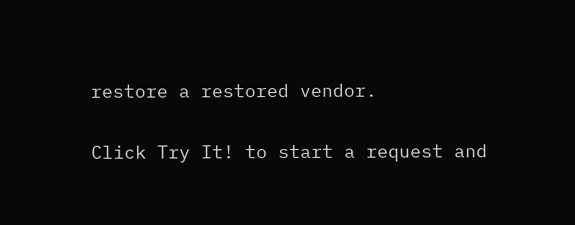restore a restored vendor.

Click Try It! to start a request and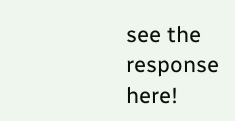see the response here!